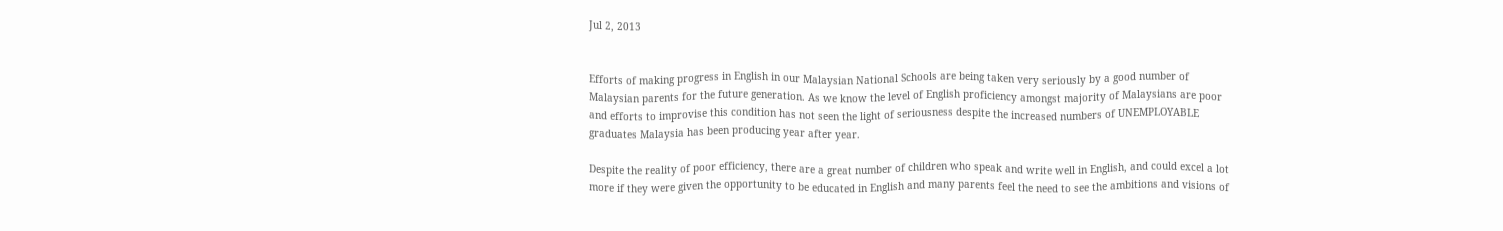Jul 2, 2013


Efforts of making progress in English in our Malaysian National Schools are being taken very seriously by a good number of Malaysian parents for the future generation. As we know the level of English proficiency amongst majority of Malaysians are poor and efforts to improvise this condition has not seen the light of seriousness despite the increased numbers of UNEMPLOYABLE graduates Malaysia has been producing year after year.

Despite the reality of poor efficiency, there are a great number of children who speak and write well in English, and could excel a lot more if they were given the opportunity to be educated in English and many parents feel the need to see the ambitions and visions of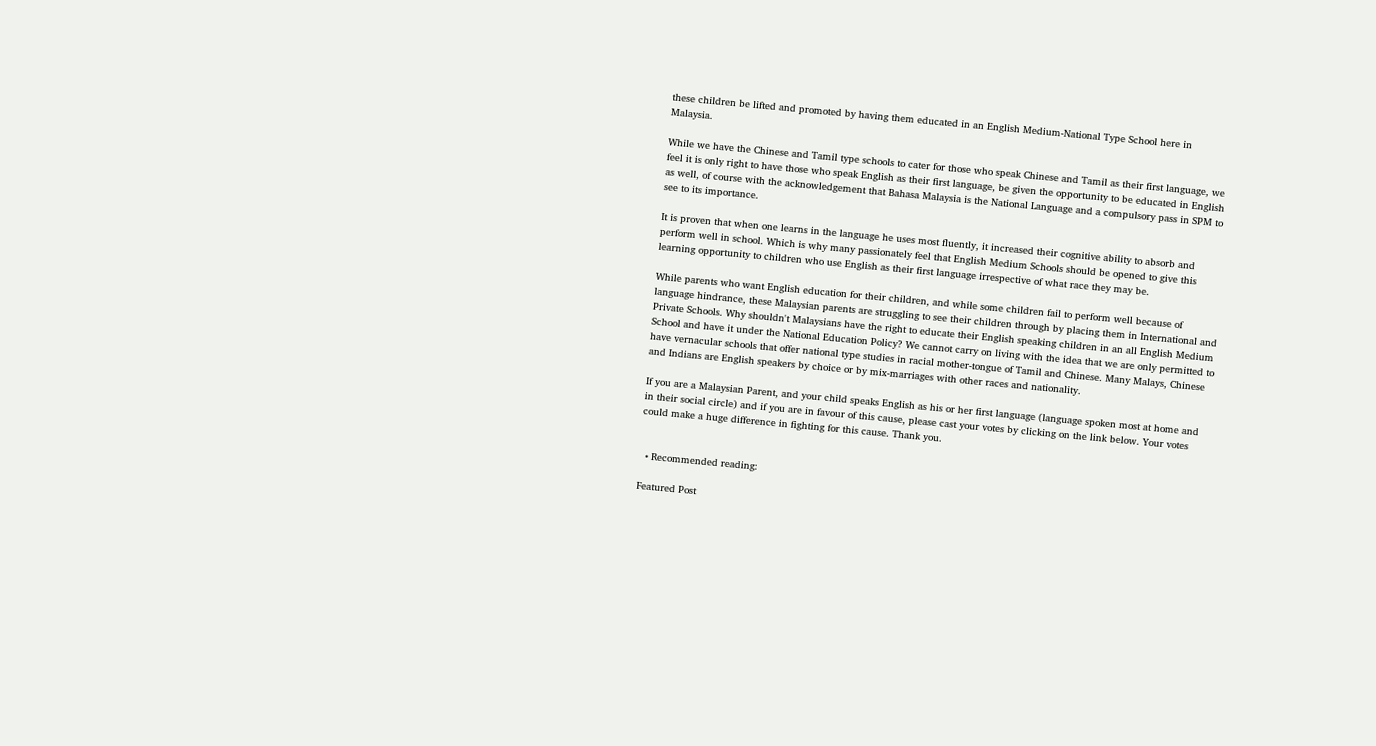these children be lifted and promoted by having them educated in an English Medium-National Type School here in Malaysia.

While we have the Chinese and Tamil type schools to cater for those who speak Chinese and Tamil as their first language, we feel it is only right to have those who speak English as their first language, be given the opportunity to be educated in English as well, of course with the acknowledgement that Bahasa Malaysia is the National Language and a compulsory pass in SPM to see to its importance.

It is proven that when one learns in the language he uses most fluently, it increased their cognitive ability to absorb and perform well in school. Which is why many passionately feel that English Medium Schools should be opened to give this learning opportunity to children who use English as their first language irrespective of what race they may be.

While parents who want English education for their children, and while some children fail to perform well because of language hindrance, these Malaysian parents are struggling to see their children through by placing them in International and Private Schools. Why shouldn't Malaysians have the right to educate their English speaking children in an all English Medium School and have it under the National Education Policy? We cannot carry on living with the idea that we are only permitted to have vernacular schools that offer national type studies in racial mother-tongue of Tamil and Chinese. Many Malays, Chinese and Indians are English speakers by choice or by mix-marriages with other races and nationality.

If you are a Malaysian Parent, and your child speaks English as his or her first language (language spoken most at home and in their social circle) and if you are in favour of this cause, please cast your votes by clicking on the link below. Your votes could make a huge difference in fighting for this cause. Thank you.


  • Recommended reading:

Featured Post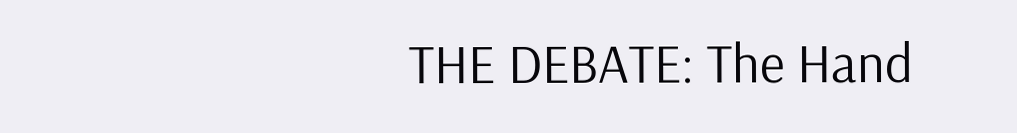THE DEBATE: The Hand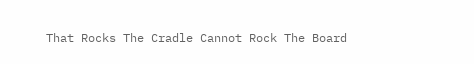That Rocks The Cradle Cannot Rock The Board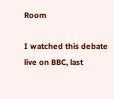Room

I watched this debate live on BBC, last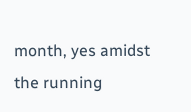month, yes amidst the running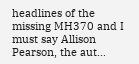headlines of the missing MH370 and I must say Allison Pearson, the aut...